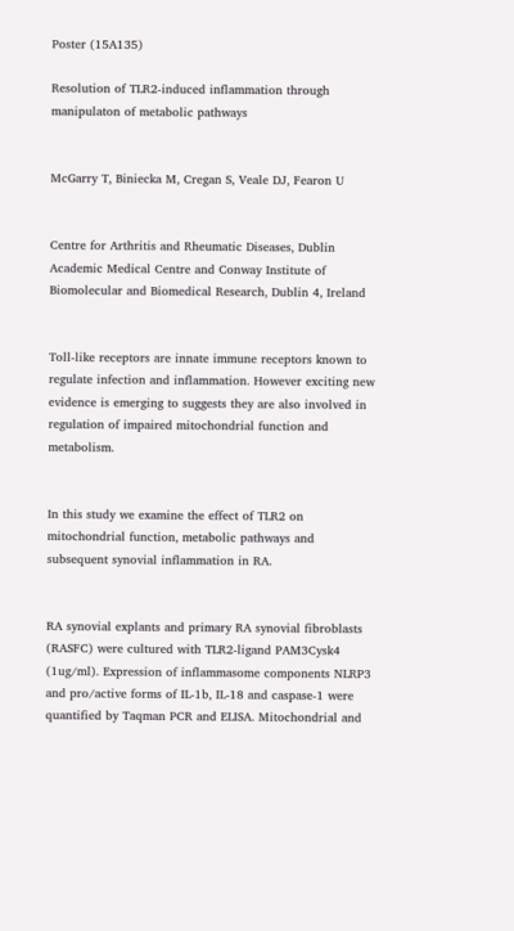Poster (15A135)

Resolution of TLR2-induced inflammation through manipulaton of metabolic pathways


McGarry T, Biniecka M, Cregan S, Veale DJ, Fearon U


Centre for Arthritis and Rheumatic Diseases, Dublin Academic Medical Centre and Conway Institute of Biomolecular and Biomedical Research, Dublin 4, Ireland


Toll-like receptors are innate immune receptors known to regulate infection and inflammation. However exciting new evidence is emerging to suggests they are also involved in regulation of impaired mitochondrial function and metabolism.


In this study we examine the effect of TLR2 on mitochondrial function, metabolic pathways and subsequent synovial inflammation in RA.


RA synovial explants and primary RA synovial fibroblasts (RASFC) were cultured with TLR2-ligand PAM3Cysk4 (1ug/ml). Expression of inflammasome components NLRP3 and pro/active forms of IL-1b, IL-18 and caspase-1 were quantified by Taqman PCR and ELISA. Mitochondrial and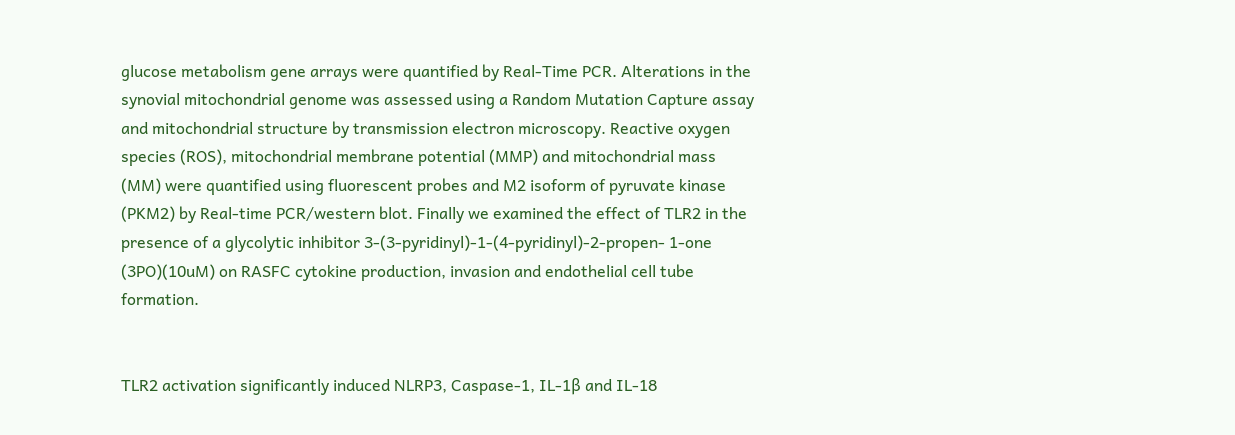glucose metabolism gene arrays were quantified by Real-Time PCR. Alterations in the synovial mitochondrial genome was assessed using a Random Mutation Capture assay and mitochondrial structure by transmission electron microscopy. Reactive oxygen species (ROS), mitochondrial membrane potential (MMP) and mitochondrial mass (MM) were quantified using fluorescent probes and M2 isoform of pyruvate kinase (PKM2) by Real-time PCR/western blot. Finally we examined the effect of TLR2 in the presence of a glycolytic inhibitor 3-(3-pyridinyl)-1-(4-pyridinyl)-2-propen- 1-one (3PO)(10uM) on RASFC cytokine production, invasion and endothelial cell tube formation.


TLR2 activation significantly induced NLRP3, Caspase-1, IL-1β and IL-18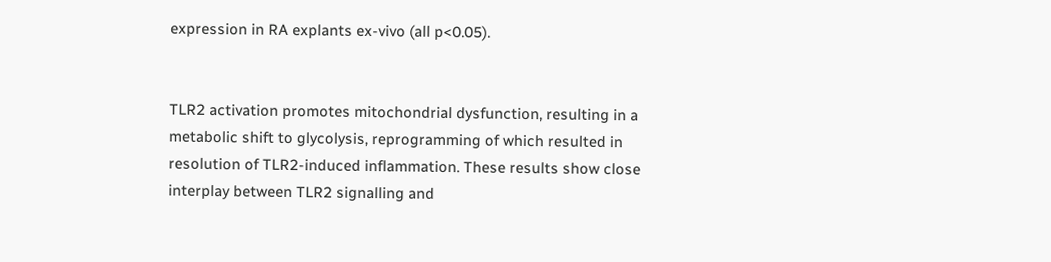expression in RA explants ex-vivo (all p<0.05).


TLR2 activation promotes mitochondrial dysfunction, resulting in a metabolic shift to glycolysis, reprogramming of which resulted in resolution of TLR2-induced inflammation. These results show close interplay between TLR2 signalling and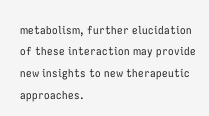metabolism, further elucidation of these interaction may provide new insights to new therapeutic approaches.